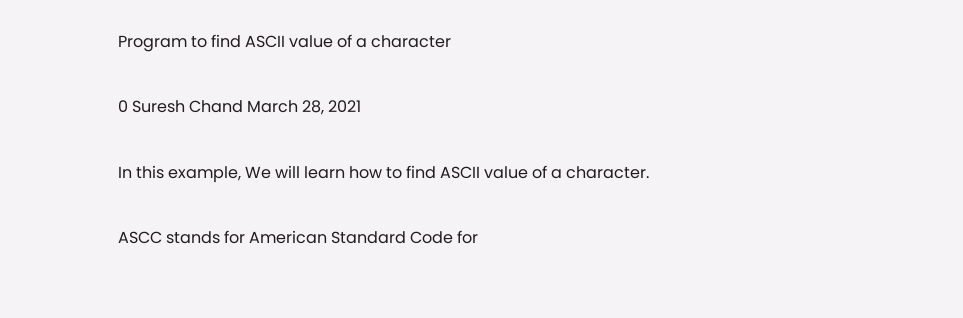Program to find ASCII value of a character

0 Suresh Chand March 28, 2021

In this example, We will learn how to find ASCII value of a character.

ASCC stands for American Standard Code for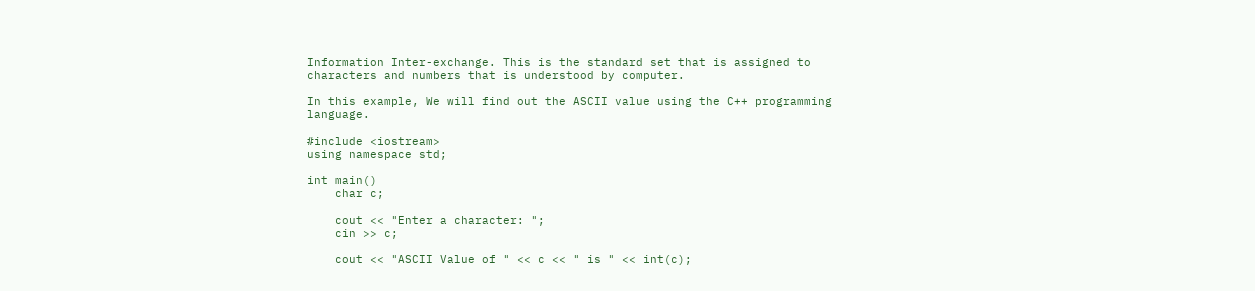Information Inter-exchange. This is the standard set that is assigned to characters and numbers that is understood by computer.

In this example, We will find out the ASCII value using the C++ programming language.

#include <iostream>
using namespace std;

int main()
    char c;

    cout << "Enter a character: ";
    cin >> c;

    cout << "ASCII Value of " << c << " is " << int(c);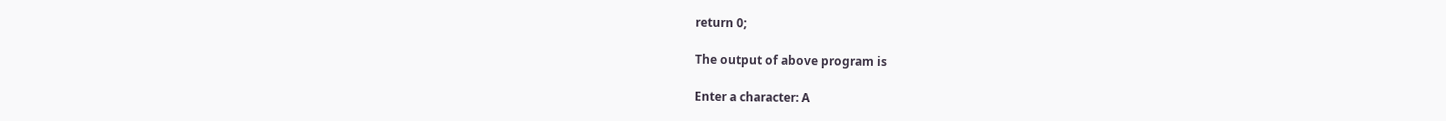return 0;

The output of above program is

Enter a character: A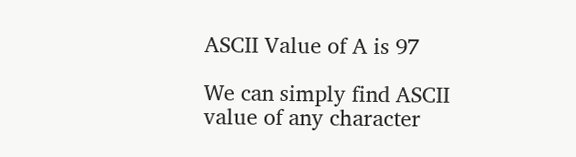ASCII Value of A is 97

We can simply find ASCII value of any character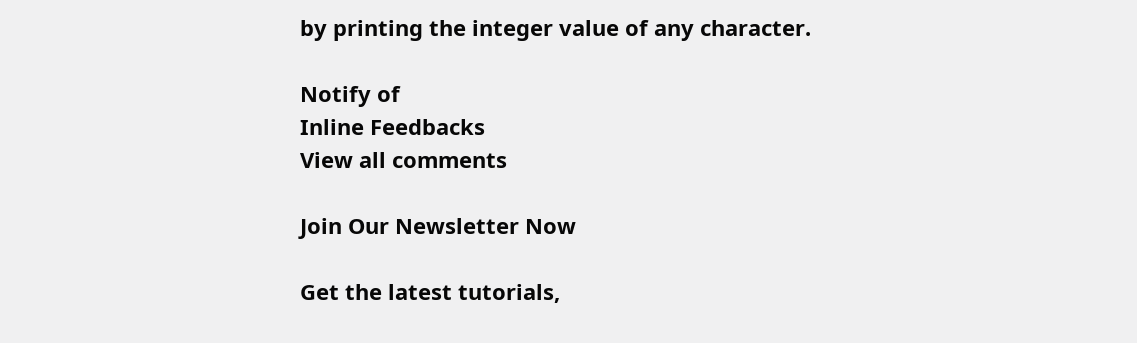by printing the integer value of any character.

Notify of
Inline Feedbacks
View all comments

Join Our Newsletter Now

Get the latest tutorials,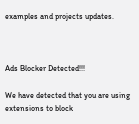examples and projects updates.



Ads Blocker Detected!!!

We have detected that you are using extensions to block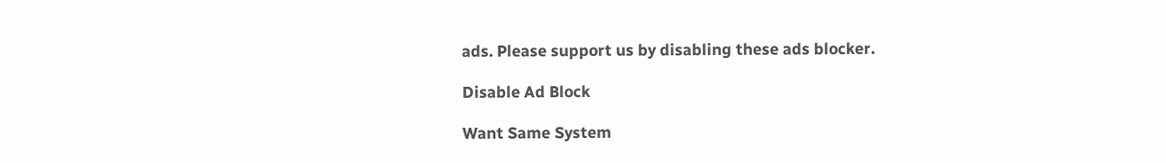ads. Please support us by disabling these ads blocker.

Disable Ad Block

Want Same System